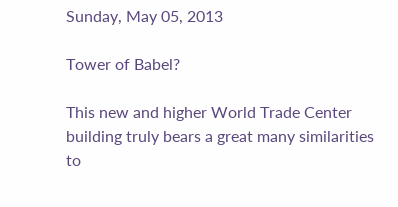Sunday, May 05, 2013

Tower of Babel?

This new and higher World Trade Center building truly bears a great many similarities to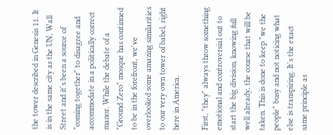the tower described in Genesis 11. It is in the same city as the UN, Wall Street and it's been a source of "coming together" to disagree and accommodate in a politically correct manor. While the debate of a "Ground Zero" mosque has continued to be in the forefront, we've overlooked some amazing similarities to our very own tower of babel, right here in America.

First, "they" always throw something emotional and controversial out to start the big division, knowing full well already, the course that will be taken. This is done to keep "we the people" busy and not noticing what else is transpiring. It's the exact same principle as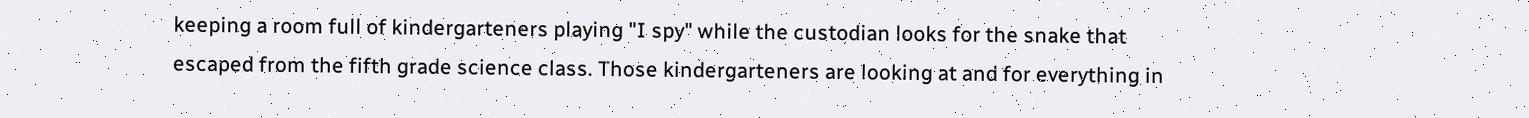keeping a room full of kindergarteners playing "I spy" while the custodian looks for the snake that escaped from the fifth grade science class. Those kindergarteners are looking at and for everything in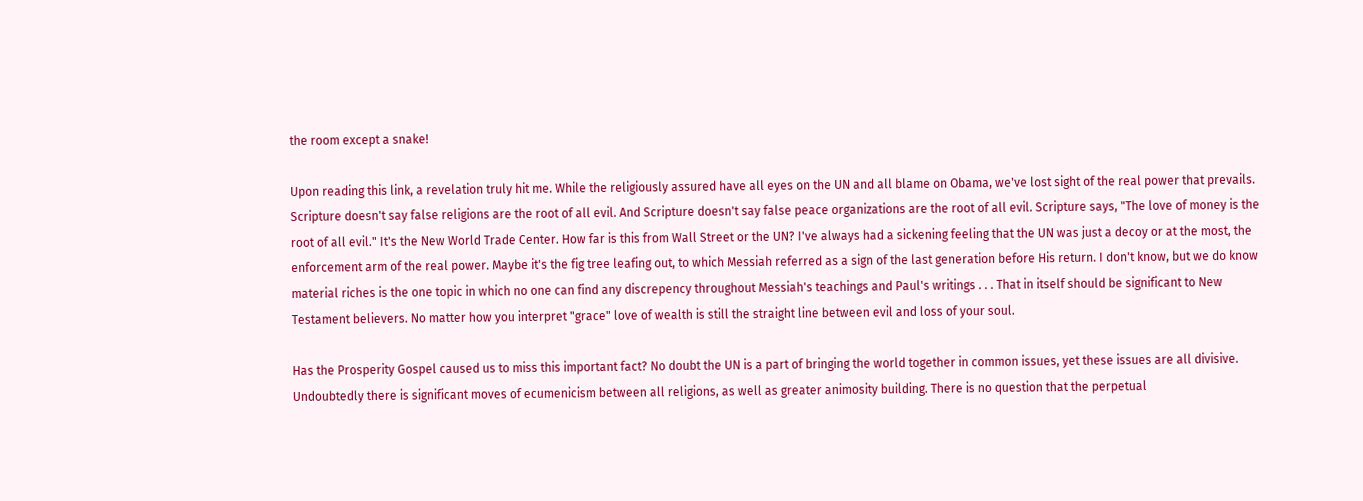the room except a snake!

Upon reading this link, a revelation truly hit me. While the religiously assured have all eyes on the UN and all blame on Obama, we've lost sight of the real power that prevails. Scripture doesn't say false religions are the root of all evil. And Scripture doesn't say false peace organizations are the root of all evil. Scripture says, "The love of money is the root of all evil." It's the New World Trade Center. How far is this from Wall Street or the UN? I've always had a sickening feeling that the UN was just a decoy or at the most, the enforcement arm of the real power. Maybe it's the fig tree leafing out, to which Messiah referred as a sign of the last generation before His return. I don't know, but we do know material riches is the one topic in which no one can find any discrepency throughout Messiah's teachings and Paul's writings . . . That in itself should be significant to New Testament believers. No matter how you interpret "grace" love of wealth is still the straight line between evil and loss of your soul.

Has the Prosperity Gospel caused us to miss this important fact? No doubt the UN is a part of bringing the world together in common issues, yet these issues are all divisive. Undoubtedly there is significant moves of ecumenicism between all religions, as well as greater animosity building. There is no question that the perpetual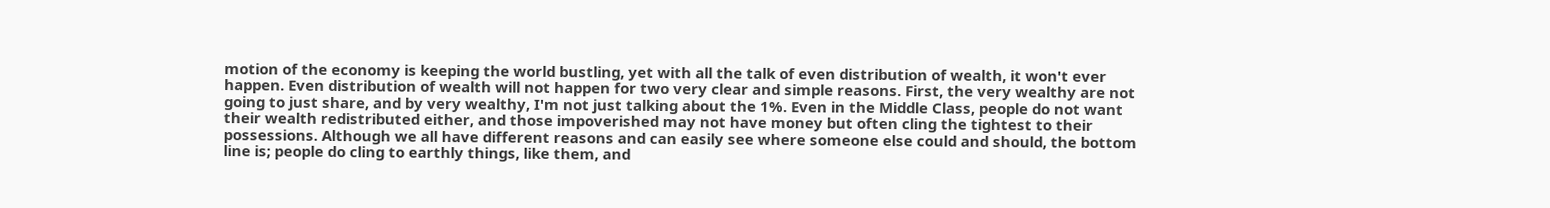motion of the economy is keeping the world bustling, yet with all the talk of even distribution of wealth, it won't ever happen. Even distribution of wealth will not happen for two very clear and simple reasons. First, the very wealthy are not going to just share, and by very wealthy, I'm not just talking about the 1%. Even in the Middle Class, people do not want their wealth redistributed either, and those impoverished may not have money but often cling the tightest to their possessions. Although we all have different reasons and can easily see where someone else could and should, the bottom line is; people do cling to earthly things, like them, and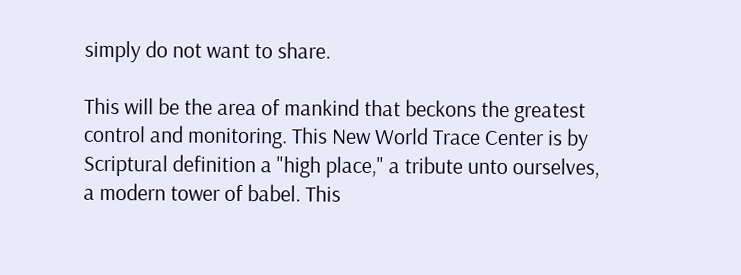simply do not want to share.

This will be the area of mankind that beckons the greatest control and monitoring. This New World Trace Center is by Scriptural definition a "high place," a tribute unto ourselves, a modern tower of babel. This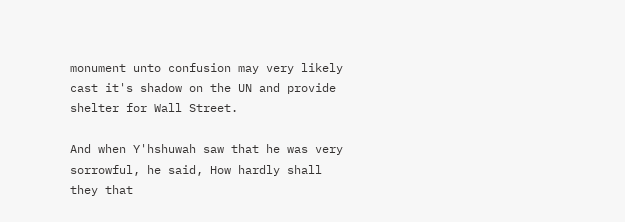monument unto confusion may very likely cast it's shadow on the UN and provide shelter for Wall Street.

And when Y'hshuwah saw that he was very sorrowful, he said, How hardly shall they that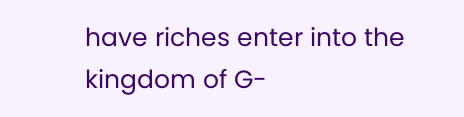have riches enter into the kingdom of G-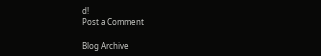d!
Post a Comment

Blog Archive